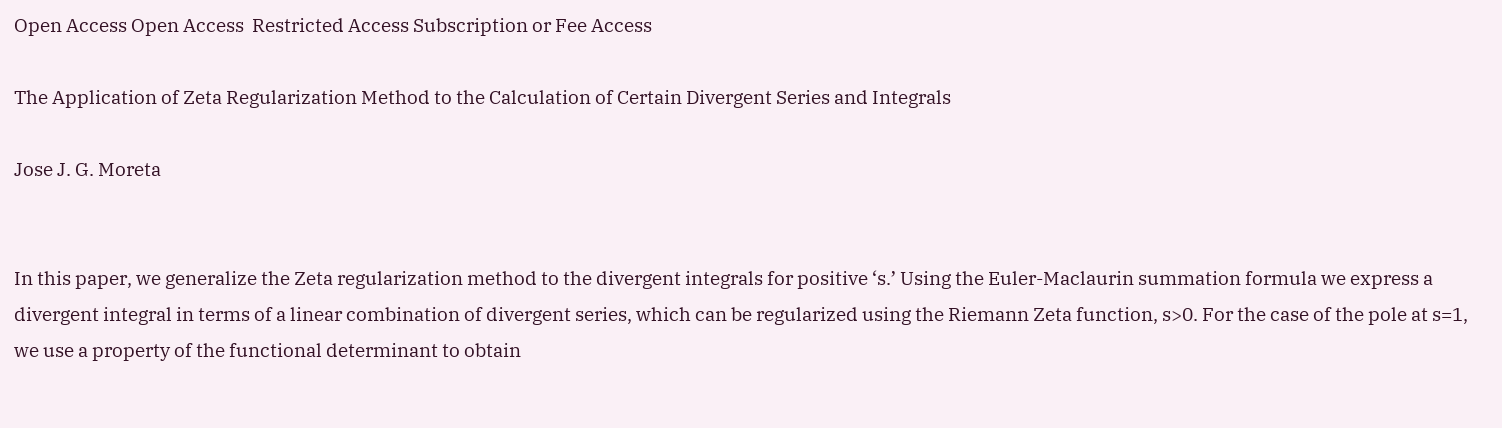Open Access Open Access  Restricted Access Subscription or Fee Access

The Application of Zeta Regularization Method to the Calculation of Certain Divergent Series and Integrals

Jose J. G. Moreta


In this paper, we generalize the Zeta regularization method to the divergent integrals for positive ‘s.’ Using the Euler-Maclaurin summation formula we express a divergent integral in terms of a linear combination of divergent series, which can be regularized using the Riemann Zeta function, s>0. For the case of the pole at s=1, we use a property of the functional determinant to obtain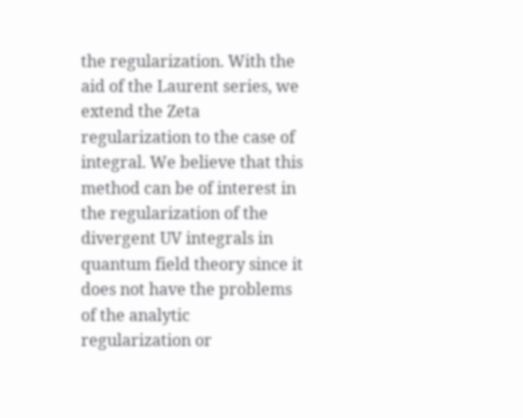the regularization. With the aid of the Laurent series, we extend the Zeta regularization to the case of integral. We believe that this method can be of interest in the regularization of the divergent UV integrals in quantum field theory since it does not have the problems of the analytic regularization or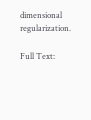dimensional regularization.

Full Text: